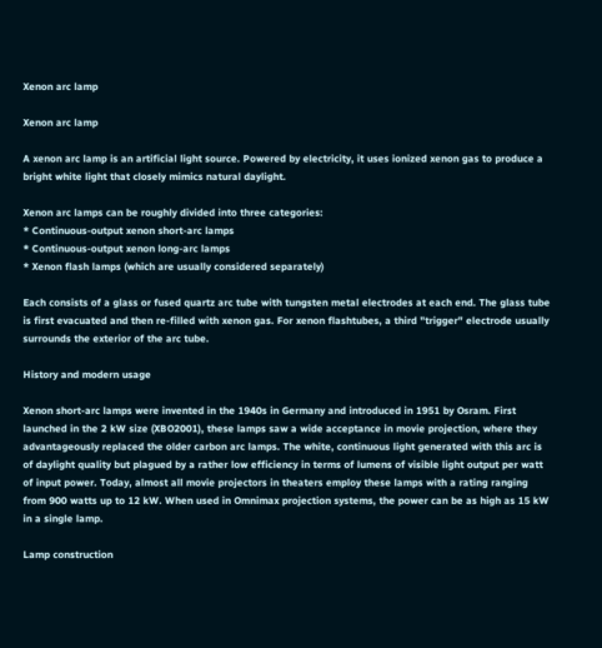Xenon arc lamp

Xenon arc lamp

A xenon arc lamp is an artificial light source. Powered by electricity, it uses ionized xenon gas to produce a bright white light that closely mimics natural daylight.

Xenon arc lamps can be roughly divided into three categories:
* Continuous-output xenon short-arc lamps
* Continuous-output xenon long-arc lamps
* Xenon flash lamps (which are usually considered separately)

Each consists of a glass or fused quartz arc tube with tungsten metal electrodes at each end. The glass tube is first evacuated and then re-filled with xenon gas. For xenon flashtubes, a third "trigger" electrode usually surrounds the exterior of the arc tube.

History and modern usage

Xenon short-arc lamps were invented in the 1940s in Germany and introduced in 1951 by Osram. First launched in the 2 kW size (XBO2001), these lamps saw a wide acceptance in movie projection, where they advantageously replaced the older carbon arc lamps. The white, continuous light generated with this arc is of daylight quality but plagued by a rather low efficiency in terms of lumens of visible light output per watt of input power. Today, almost all movie projectors in theaters employ these lamps with a rating ranging from 900 watts up to 12 kW. When used in Omnimax projection systems, the power can be as high as 15 kW in a single lamp.

Lamp construction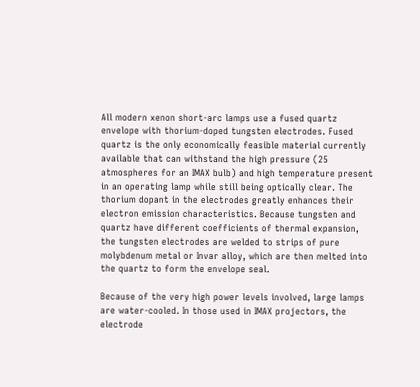All modern xenon short-arc lamps use a fused quartz envelope with thorium-doped tungsten electrodes. Fused quartz is the only economically feasible material currently available that can withstand the high pressure (25 atmospheres for an IMAX bulb) and high temperature present in an operating lamp while still being optically clear. The thorium dopant in the electrodes greatly enhances their electron emission characteristics. Because tungsten and quartz have different coefficients of thermal expansion, the tungsten electrodes are welded to strips of pure molybdenum metal or Invar alloy, which are then melted into the quartz to form the envelope seal.

Because of the very high power levels involved, large lamps are water-cooled. In those used in IMAX projectors, the electrode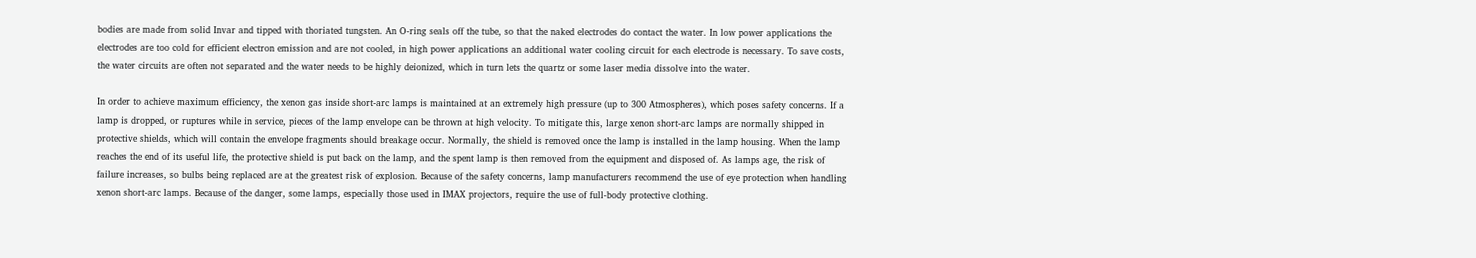bodies are made from solid Invar and tipped with thoriated tungsten. An O-ring seals off the tube, so that the naked electrodes do contact the water. In low power applications the electrodes are too cold for efficient electron emission and are not cooled, in high power applications an additional water cooling circuit for each electrode is necessary. To save costs, the water circuits are often not separated and the water needs to be highly deionized, which in turn lets the quartz or some laser media dissolve into the water.

In order to achieve maximum efficiency, the xenon gas inside short-arc lamps is maintained at an extremely high pressure (up to 300 Atmospheres), which poses safety concerns. If a lamp is dropped, or ruptures while in service, pieces of the lamp envelope can be thrown at high velocity. To mitigate this, large xenon short-arc lamps are normally shipped in protective shields, which will contain the envelope fragments should breakage occur. Normally, the shield is removed once the lamp is installed in the lamp housing. When the lamp reaches the end of its useful life, the protective shield is put back on the lamp, and the spent lamp is then removed from the equipment and disposed of. As lamps age, the risk of failure increases, so bulbs being replaced are at the greatest risk of explosion. Because of the safety concerns, lamp manufacturers recommend the use of eye protection when handling xenon short-arc lamps. Because of the danger, some lamps, especially those used in IMAX projectors, require the use of full-body protective clothing.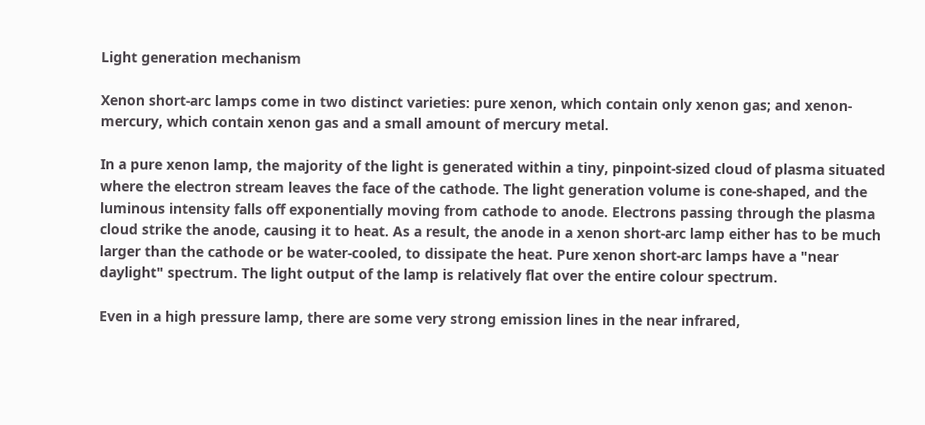Light generation mechanism

Xenon short-arc lamps come in two distinct varieties: pure xenon, which contain only xenon gas; and xenon-mercury, which contain xenon gas and a small amount of mercury metal.

In a pure xenon lamp, the majority of the light is generated within a tiny, pinpoint-sized cloud of plasma situated where the electron stream leaves the face of the cathode. The light generation volume is cone-shaped, and the luminous intensity falls off exponentially moving from cathode to anode. Electrons passing through the plasma cloud strike the anode, causing it to heat. As a result, the anode in a xenon short-arc lamp either has to be much larger than the cathode or be water-cooled, to dissipate the heat. Pure xenon short-arc lamps have a "near daylight" spectrum. The light output of the lamp is relatively flat over the entire colour spectrum.

Even in a high pressure lamp, there are some very strong emission lines in the near infrared,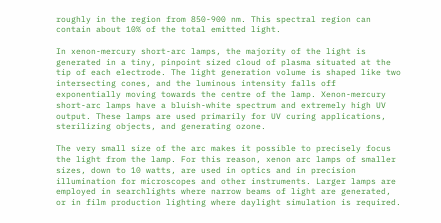roughly in the region from 850-900 nm. This spectral region can contain about 10% of the total emitted light.

In xenon-mercury short-arc lamps, the majority of the light is generated in a tiny, pinpoint sized cloud of plasma situated at the tip of each electrode. The light generation volume is shaped like two intersecting cones, and the luminous intensity falls off exponentially moving towards the centre of the lamp. Xenon-mercury short-arc lamps have a bluish-white spectrum and extremely high UV output. These lamps are used primarily for UV curing applications, sterilizing objects, and generating ozone.

The very small size of the arc makes it possible to precisely focus the light from the lamp. For this reason, xenon arc lamps of smaller sizes, down to 10 watts, are used in optics and in precision illumination for microscopes and other instruments. Larger lamps are employed in searchlights where narrow beams of light are generated, or in film production lighting where daylight simulation is required.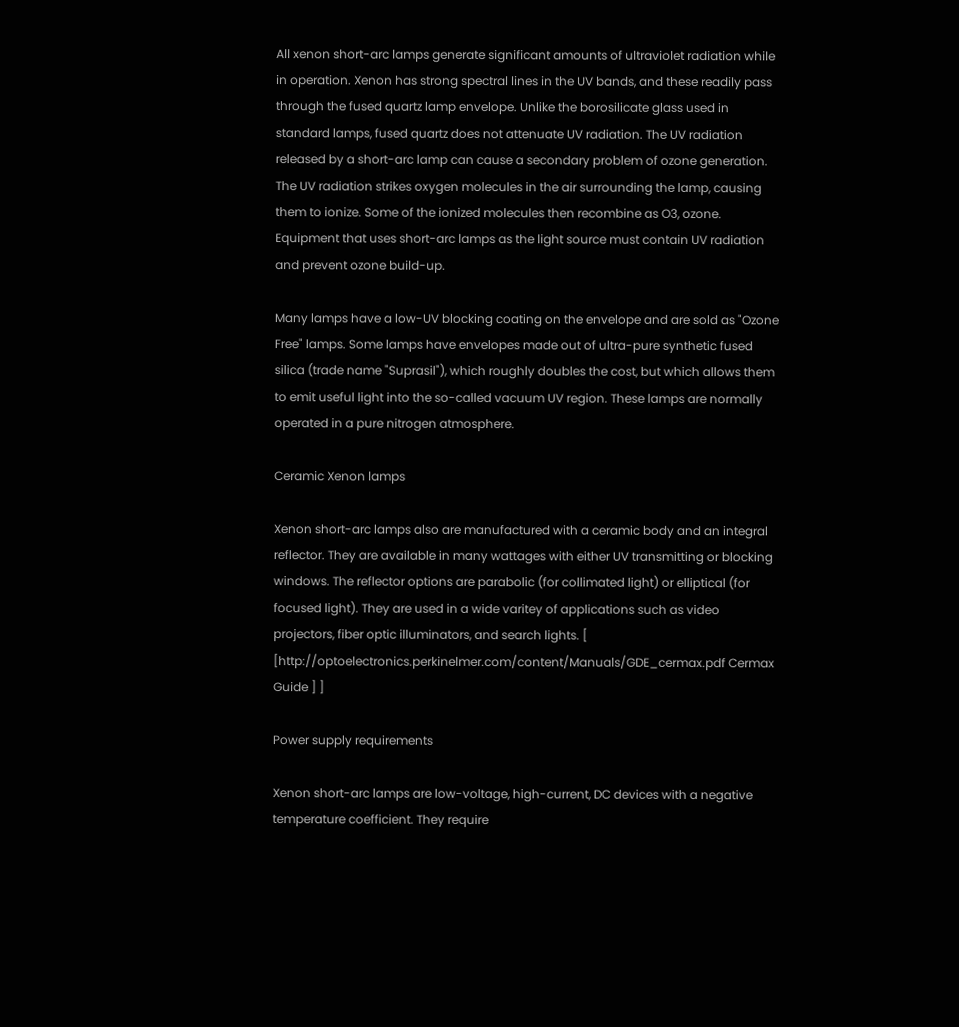All xenon short-arc lamps generate significant amounts of ultraviolet radiation while in operation. Xenon has strong spectral lines in the UV bands, and these readily pass through the fused quartz lamp envelope. Unlike the borosilicate glass used in standard lamps, fused quartz does not attenuate UV radiation. The UV radiation released by a short-arc lamp can cause a secondary problem of ozone generation. The UV radiation strikes oxygen molecules in the air surrounding the lamp, causing them to ionize. Some of the ionized molecules then recombine as O3, ozone. Equipment that uses short-arc lamps as the light source must contain UV radiation and prevent ozone build-up.

Many lamps have a low-UV blocking coating on the envelope and are sold as "Ozone Free" lamps. Some lamps have envelopes made out of ultra-pure synthetic fused silica (trade name "Suprasil"), which roughly doubles the cost, but which allows them to emit useful light into the so-called vacuum UV region. These lamps are normally operated in a pure nitrogen atmosphere.

Ceramic Xenon lamps

Xenon short-arc lamps also are manufactured with a ceramic body and an integral reflector. They are available in many wattages with either UV transmitting or blocking windows. The reflector options are parabolic (for collimated light) or elliptical (for focused light). They are used in a wide varitey of applications such as video projectors, fiber optic illuminators, and search lights. [ [http://optoelectronics.perkinelmer.com/content/Manuals/GDE_cermax.pdf Cermax Guide ] ]

Power supply requirements

Xenon short-arc lamps are low-voltage, high-current, DC devices with a negative temperature coefficient. They require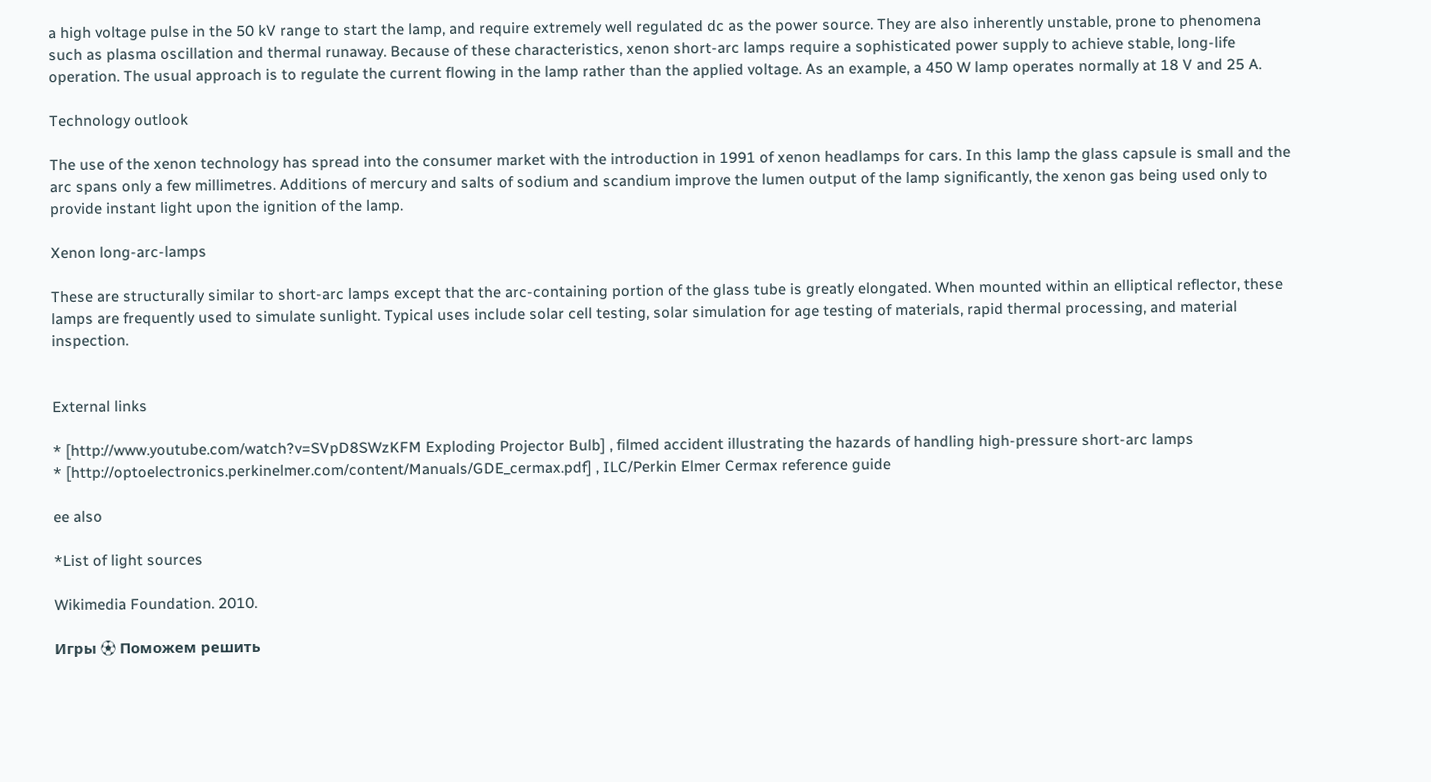a high voltage pulse in the 50 kV range to start the lamp, and require extremely well regulated dc as the power source. They are also inherently unstable, prone to phenomena such as plasma oscillation and thermal runaway. Because of these characteristics, xenon short-arc lamps require a sophisticated power supply to achieve stable, long-life operation. The usual approach is to regulate the current flowing in the lamp rather than the applied voltage. As an example, a 450 W lamp operates normally at 18 V and 25 A.

Technology outlook

The use of the xenon technology has spread into the consumer market with the introduction in 1991 of xenon headlamps for cars. In this lamp the glass capsule is small and the arc spans only a few millimetres. Additions of mercury and salts of sodium and scandium improve the lumen output of the lamp significantly, the xenon gas being used only to provide instant light upon the ignition of the lamp.

Xenon long-arc-lamps

These are structurally similar to short-arc lamps except that the arc-containing portion of the glass tube is greatly elongated. When mounted within an elliptical reflector, these lamps are frequently used to simulate sunlight. Typical uses include solar cell testing, solar simulation for age testing of materials, rapid thermal processing, and material inspection.


External links

* [http://www.youtube.com/watch?v=SVpD8SWzKFM Exploding Projector Bulb] , filmed accident illustrating the hazards of handling high-pressure short-arc lamps
* [http://optoelectronics.perkinelmer.com/content/Manuals/GDE_cermax.pdf] , ILC/Perkin Elmer Cermax reference guide

ee also

*List of light sources

Wikimedia Foundation. 2010.

Игры ⚽ Поможем решить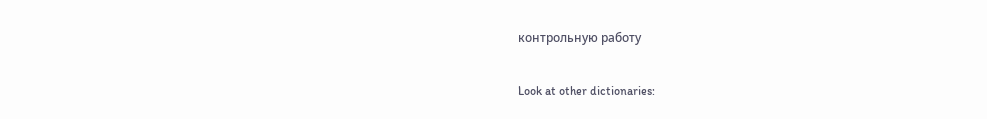контрольную работу

Look at other dictionaries: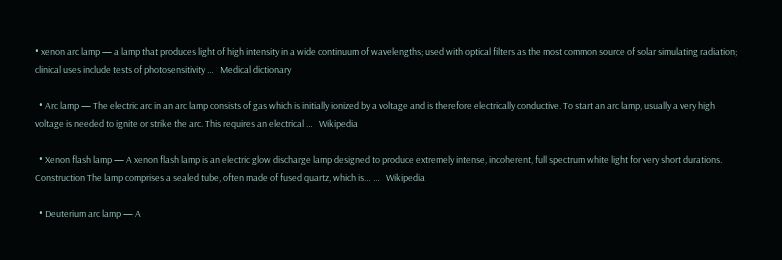• xenon arc lamp — a lamp that produces light of high intensity in a wide continuum of wavelengths; used with optical filters as the most common source of solar simulating radiation; clinical uses include tests of photosensitivity …   Medical dictionary

  • Arc lamp — The electric arc in an arc lamp consists of gas which is initially ionized by a voltage and is therefore electrically conductive. To start an arc lamp, usually a very high voltage is needed to ignite or strike the arc. This requires an electrical …   Wikipedia

  • Xenon flash lamp — A xenon flash lamp is an electric glow discharge lamp designed to produce extremely intense, incoherent, full spectrum white light for very short durations. Construction The lamp comprises a sealed tube, often made of fused quartz, which is… …   Wikipedia

  • Deuterium arc lamp — A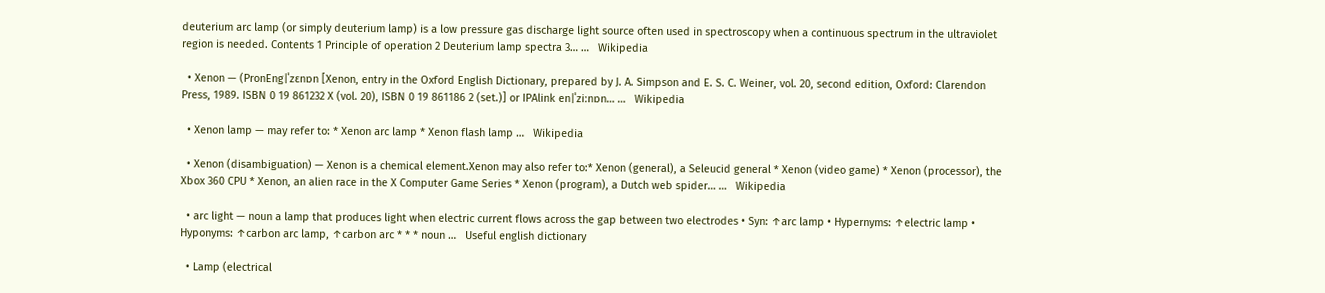deuterium arc lamp (or simply deuterium lamp) is a low pressure gas discharge light source often used in spectroscopy when a continuous spectrum in the ultraviolet region is needed. Contents 1 Principle of operation 2 Deuterium lamp spectra 3… …   Wikipedia

  • Xenon — (PronEng|ˈzɛnɒn [Xenon, entry in the Oxford English Dictionary, prepared by J. A. Simpson and E. S. C. Weiner, vol. 20, second edition, Oxford: Clarendon Press, 1989. ISBN 0 19 861232 X (vol. 20), ISBN 0 19 861186 2 (set.)] or IPAlink en|ˈziːnɒn… …   Wikipedia

  • Xenon lamp — may refer to: * Xenon arc lamp * Xenon flash lamp …   Wikipedia

  • Xenon (disambiguation) — Xenon is a chemical element.Xenon may also refer to:* Xenon (general), a Seleucid general * Xenon (video game) * Xenon (processor), the Xbox 360 CPU * Xenon, an alien race in the X Computer Game Series * Xenon (program), a Dutch web spider… …   Wikipedia

  • arc light — noun a lamp that produces light when electric current flows across the gap between two electrodes • Syn: ↑arc lamp • Hypernyms: ↑electric lamp • Hyponyms: ↑carbon arc lamp, ↑carbon arc * * * noun …   Useful english dictionary

  • Lamp (electrical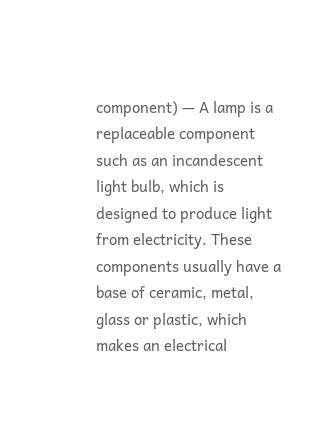component) — A lamp is a replaceable component such as an incandescent light bulb, which is designed to produce light from electricity. These components usually have a base of ceramic, metal, glass or plastic, which makes an electrical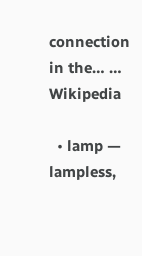connection in the… …   Wikipedia

  • lamp — lampless,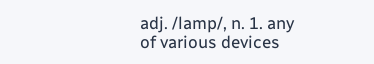adj. /lamp/, n. 1. any of various devices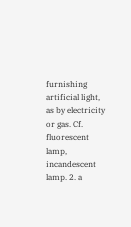furnishing artificial light, as by electricity or gas. Cf. fluorescent lamp, incandescent lamp. 2. a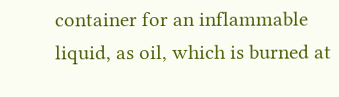container for an inflammable liquid, as oil, which is burned at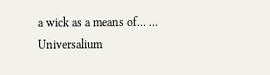a wick as a means of… …   Universalium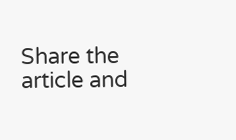Share the article and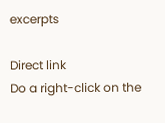excerpts

Direct link
Do a right-click on the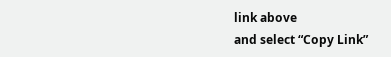link above
and select “Copy Link”